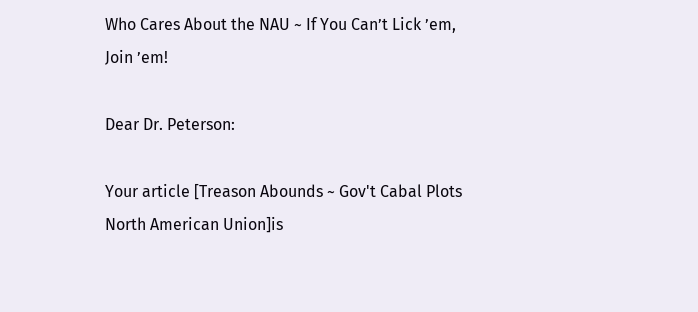Who Cares About the NAU ~ If You Can’t Lick ’em, Join ’em!

Dear Dr. Peterson:

Your article [Treason Abounds ~ Gov't Cabal Plots North American Union]is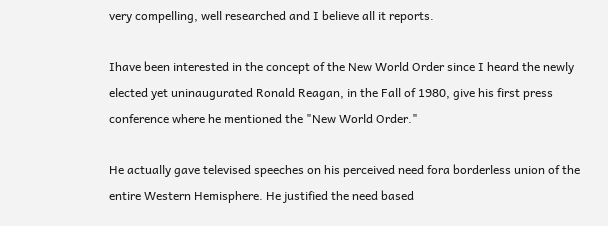very compelling, well researched and I believe all it reports.

Ihave been interested in the concept of the New World Order since I heard the newly elected yet uninaugurated Ronald Reagan, in the Fall of 1980, give his first press conference where he mentioned the "New World Order."

He actually gave televised speeches on his perceived need fora borderless union of the entire Western Hemisphere. He justified the need based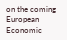on the coming European Economic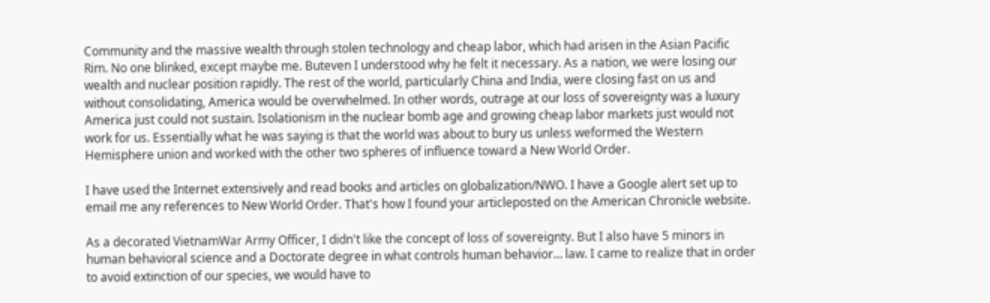Community and the massive wealth through stolen technology and cheap labor, which had arisen in the Asian Pacific Rim. No one blinked, except maybe me. Buteven I understood why he felt it necessary. As a nation, we were losing our wealth and nuclear position rapidly. The rest of the world, particularly China and India, were closing fast on us and without consolidating, America would be overwhelmed. In other words, outrage at our loss of sovereignty was a luxury America just could not sustain. Isolationism in the nuclear bomb age and growing cheap labor markets just would not work for us. Essentially what he was saying is that the world was about to bury us unless weformed the Western Hemisphere union and worked with the other two spheres of influence toward a New World Order.

I have used the Internet extensively and read books and articles on globalization/NWO. I have a Google alert set up to email me any references to New World Order. That's how I found your articleposted on the American Chronicle website.

As a decorated VietnamWar Army Officer, I didn't like the concept of loss of sovereignty. But I also have 5 minors in human behavioral science and a Doctorate degree in what controls human behavior… law. I came to realize that in order to avoid extinction of our species, we would have to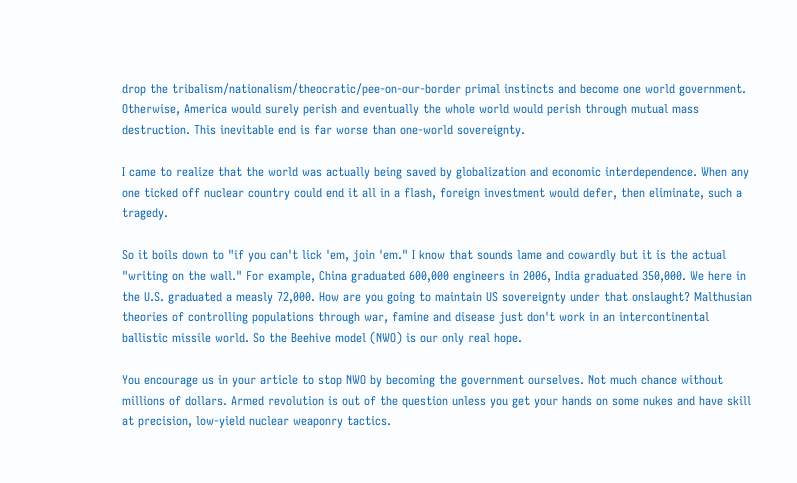drop the tribalism/nationalism/theocratic/pee-on-our-border primal instincts and become one world government. Otherwise, America would surely perish and eventually the whole world would perish through mutual mass destruction. This inevitable end is far worse than one-world sovereignty.

I came to realize that the world was actually being saved by globalization and economic interdependence. When any one ticked off nuclear country could end it all in a flash, foreign investment would defer, then eliminate, such a tragedy.

So it boils down to "if you can't lick 'em, join 'em." I know that sounds lame and cowardly but it is the actual "writing on the wall." For example, China graduated 600,000 engineers in 2006, India graduated 350,000. We here in the U.S. graduated a measly 72,000. How are you going to maintain US sovereignty under that onslaught? Malthusian theories of controlling populations through war, famine and disease just don't work in an intercontinental ballistic missile world. So the Beehive model (NWO) is our only real hope.

You encourage us in your article to stop NWO by becoming the government ourselves. Not much chance without millions of dollars. Armed revolution is out of the question unless you get your hands on some nukes and have skill at precision, low-yield nuclear weaponry tactics.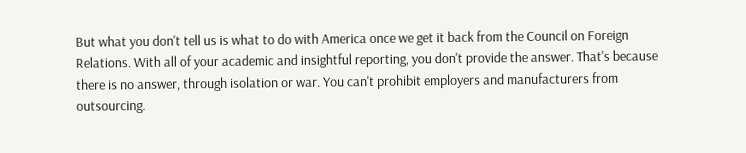But what you don't tell us is what to do with America once we get it back from the Council on Foreign Relations. With all of your academic and insightful reporting, you don't provide the answer. That's because there is no answer, through isolation or war. You can't prohibit employers and manufacturers from outsourcing.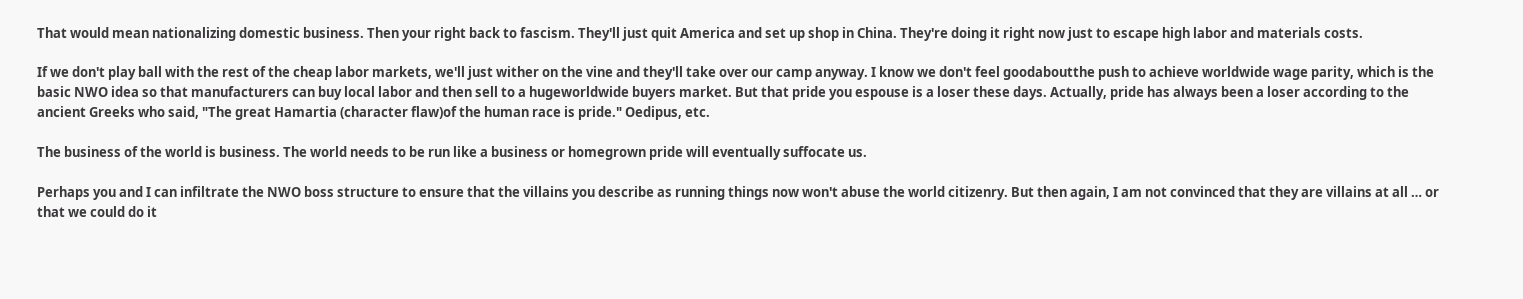That would mean nationalizing domestic business. Then your right back to fascism. They'll just quit America and set up shop in China. They're doing it right now just to escape high labor and materials costs.

If we don't play ball with the rest of the cheap labor markets, we'll just wither on the vine and they'll take over our camp anyway. I know we don't feel goodaboutthe push to achieve worldwide wage parity, which is the basic NWO idea so that manufacturers can buy local labor and then sell to a hugeworldwide buyers market. But that pride you espouse is a loser these days. Actually, pride has always been a loser according to the ancient Greeks who said, "The great Hamartia (character flaw)of the human race is pride." Oedipus, etc.

The business of the world is business. The world needs to be run like a business or homegrown pride will eventually suffocate us.

Perhaps you and I can infiltrate the NWO boss structure to ensure that the villains you describe as running things now won't abuse the world citizenry. But then again, I am not convinced that they are villains at all … or that we could do it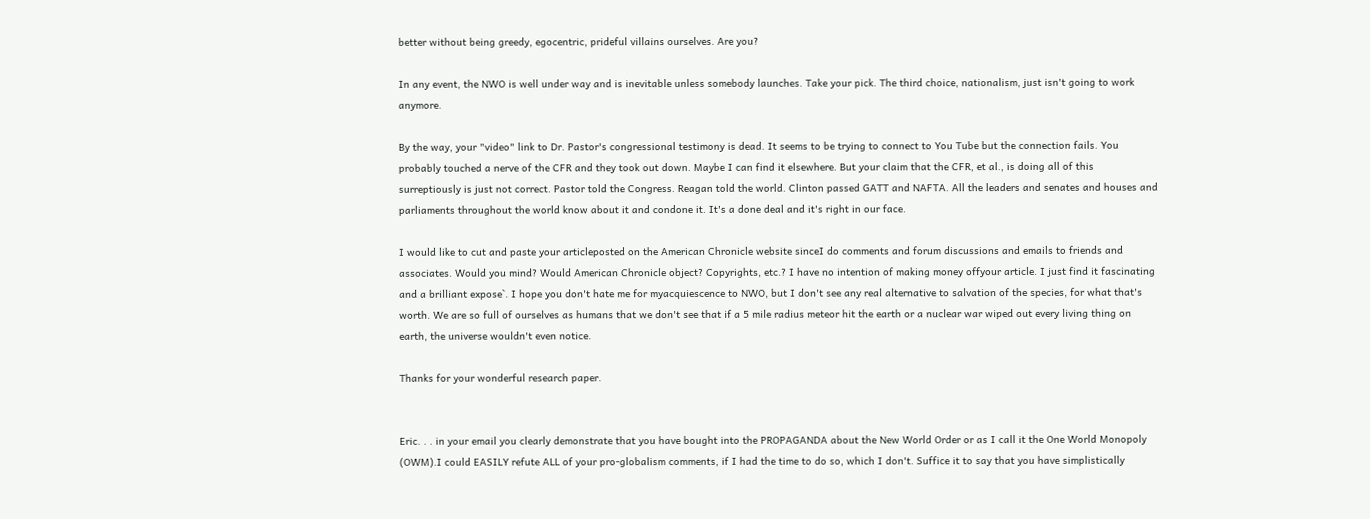better without being greedy, egocentric, prideful villains ourselves. Are you?

In any event, the NWO is well under way and is inevitable unless somebody launches. Take your pick. The third choice, nationalism, just isn't going to work anymore.

By the way, your "video" link to Dr. Pastor's congressional testimony is dead. It seems to be trying to connect to You Tube but the connection fails. You probably touched a nerve of the CFR and they took out down. Maybe I can find it elsewhere. But your claim that the CFR, et al., is doing all of this surreptiously is just not correct. Pastor told the Congress. Reagan told the world. Clinton passed GATT and NAFTA. All the leaders and senates and houses and parliaments throughout the world know about it and condone it. It's a done deal and it's right in our face.

I would like to cut and paste your articleposted on the American Chronicle website sinceI do comments and forum discussions and emails to friends and associates. Would you mind? Would American Chronicle object? Copyrights, etc.? I have no intention of making money offyour article. I just find it fascinating and a brilliant expose`. I hope you don't hate me for myacquiescence to NWO, but I don't see any real alternative to salvation of the species, for what that's worth. We are so full of ourselves as humans that we don't see that if a 5 mile radius meteor hit the earth or a nuclear war wiped out every living thing on earth, the universe wouldn't even notice.

Thanks for your wonderful research paper.


Eric. . . in your email you clearly demonstrate that you have bought into the PROPAGANDA about the New World Order or as I call it the One World Monopoly (OWM).I could EASILY refute ALL of your pro-globalism comments, if I had the time to do so, which I don't. Suffice it to say that you have simplistically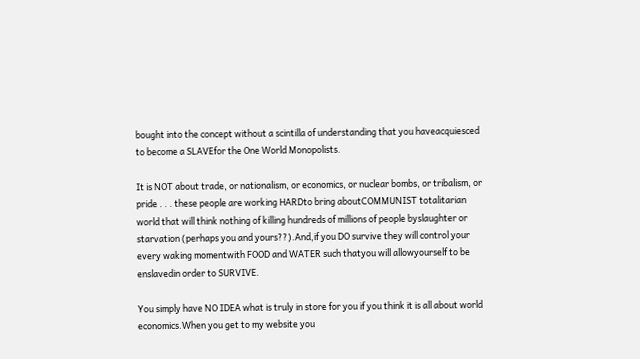bought into the concept without a scintilla of understanding that you haveacquiesced to become a SLAVEfor the One World Monopolists.

It is NOT about trade, or nationalism, or economics, or nuclear bombs, or tribalism, or pride . . . these people are working HARDto bring aboutCOMMUNIST totalitarian world that will think nothing of killing hundreds of millions of people byslaughter or starvation (perhaps you and yours??).And,if you DO survive they will control your every waking momentwith FOOD and WATER such thatyou will allowyourself to be enslavedin order to SURVIVE.

You simply have NO IDEA what is truly in store for you if you think it is all about world economics.When you get to my website you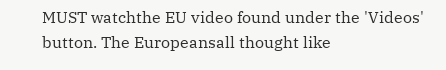MUST watchthe EU video found under the 'Videos' button. The Europeansall thought like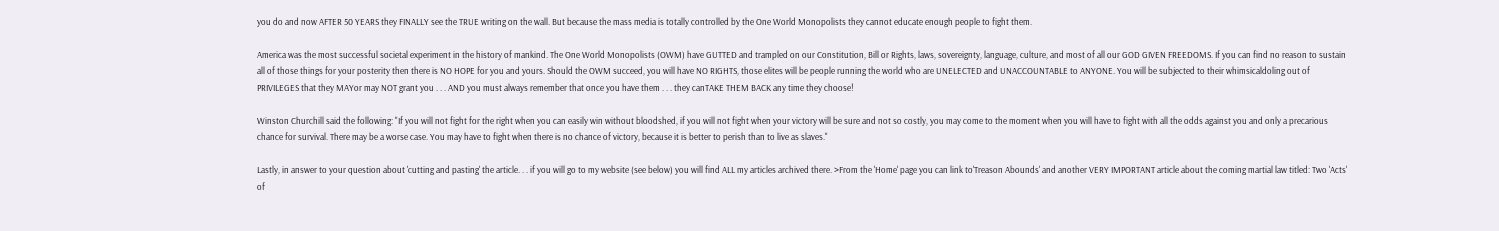you do and now AFTER 50 YEARS they FINALLY see the TRUE writing on the wall. But because the mass media is totally controlled by the One World Monopolists they cannot educate enough people to fight them.

America was the most successful societal experiment in the history of mankind. The One World Monopolists (OWM) have GUTTED and trampled on our Constitution, Bill or Rights, laws, sovereignty, language, culture, and most of all our GOD GIVEN FREEDOMS. If you can find no reason to sustain all of those things for your posterity then there is NO HOPE for you and yours. Should the OWM succeed, you will have NO RIGHTS, those elites will be people running the world who are UNELECTED and UNACCOUNTABLE to ANYONE. You will be subjected to their whimsicaldoling out of PRIVILEGES that they MAYor may NOT grant you . . . AND you must always remember that once you have them . . . they canTAKE THEM BACK any time they choose!

Winston Churchill said the following: "If you will not fight for the right when you can easily win without bloodshed, if you will not fight when your victory will be sure and not so costly, you may come to the moment when you will have to fight with all the odds against you and only a precarious chance for survival. There may be a worse case. You may have to fight when there is no chance of victory, because it is better to perish than to live as slaves."

Lastly, in answer to your question about 'cutting and pasting' the article. . . if you will go to my website (see below) you will find ALL my articles archived there. >From the 'Home' page you can link to'Treason Abounds' and another VERY IMPORTANT article about the coming martial law titled: Two 'Acts' of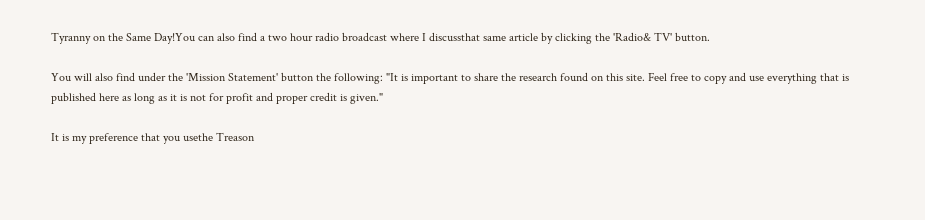Tyranny on the Same Day!You can also find a two hour radio broadcast where I discussthat same article by clicking the 'Radio& TV' button.

You will also find under the 'Mission Statement' button the following: "It is important to share the research found on this site. Feel free to copy and use everything that is published here as long as it is not for profit and proper credit is given."

It is my preference that you usethe Treason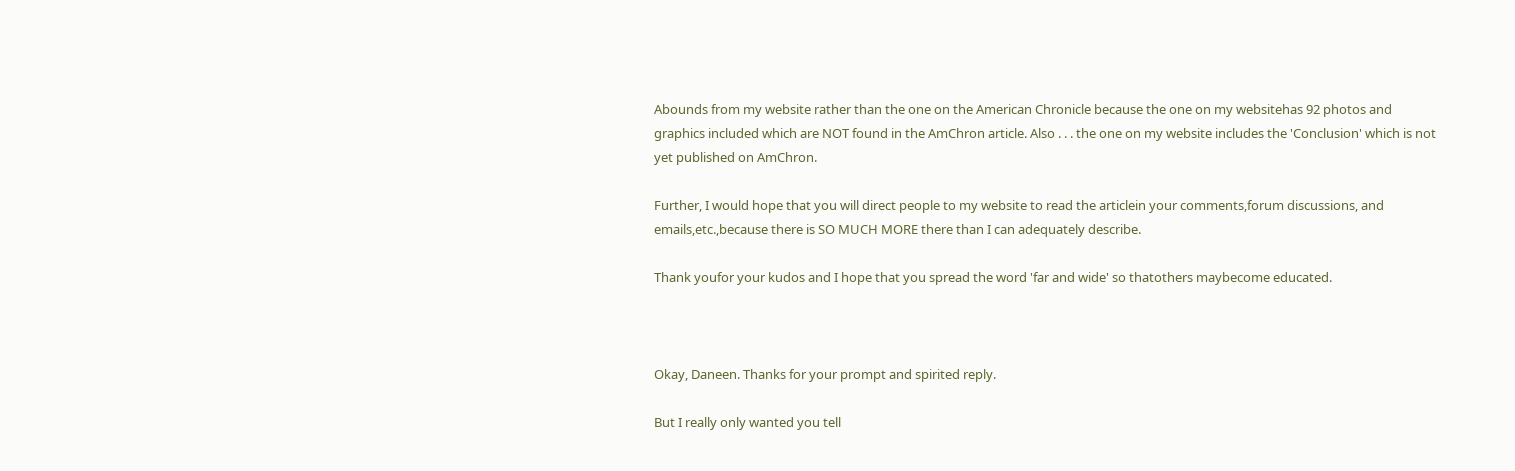Abounds from my website rather than the one on the American Chronicle because the one on my websitehas 92 photos and graphics included which are NOT found in the AmChron article. Also . . . the one on my website includes the 'Conclusion' which is not yet published on AmChron.

Further, I would hope that you will direct people to my website to read the articlein your comments,forum discussions, and emails,etc.,because there is SO MUCH MORE there than I can adequately describe.

Thank youfor your kudos and I hope that you spread the word 'far and wide' so thatothers maybecome educated.



Okay, Daneen. Thanks for your prompt and spirited reply.

But I really only wanted you tell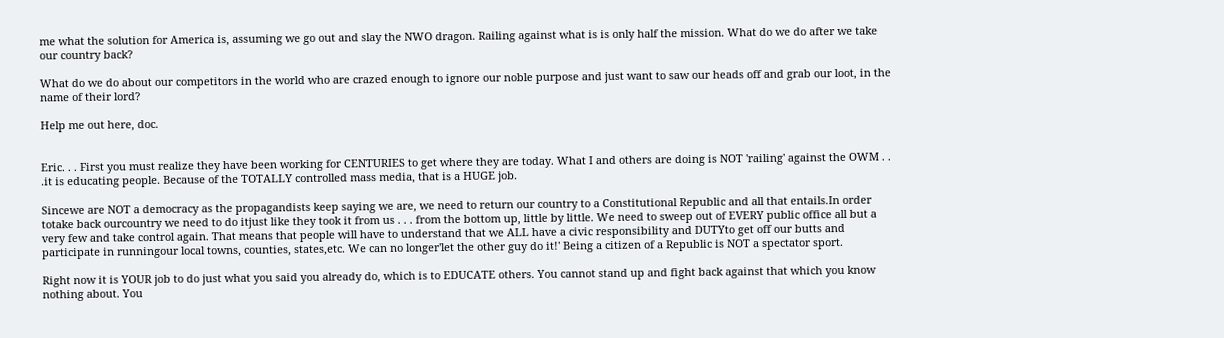me what the solution for America is, assuming we go out and slay the NWO dragon. Railing against what is is only half the mission. What do we do after we take our country back?

What do we do about our competitors in the world who are crazed enough to ignore our noble purpose and just want to saw our heads off and grab our loot, in the name of their lord?

Help me out here, doc.


Eric. . . First you must realize they have been working for CENTURIES to get where they are today. What I and others are doing is NOT 'railing' against the OWM . . .it is educating people. Because of the TOTALLY controlled mass media, that is a HUGE job.

Sincewe are NOT a democracy as the propagandists keep saying we are, we need to return our country to a Constitutional Republic and all that entails.In order totake back ourcountry we need to do itjust like they took it from us . . . from the bottom up, little by little. We need to sweep out of EVERY public office all but a very few and take control again. That means that people will have to understand that we ALL have a civic responsibility and DUTYto get off our butts and participate in runningour local towns, counties, states,etc. We can no longer'let the other guy do it!' Being a citizen of a Republic is NOT a spectator sport.

Right now it is YOUR job to do just what you said you already do, which is to EDUCATE others. You cannot stand up and fight back against that which you know nothing about. You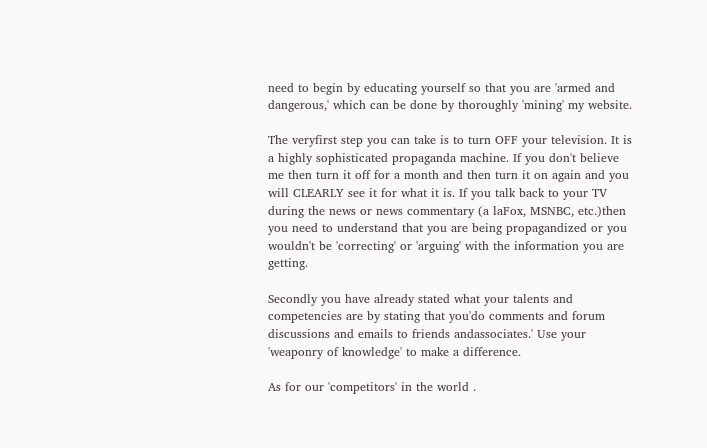need to begin by educating yourself so that you are 'armed and dangerous,' which can be done by thoroughly 'mining' my website.

The veryfirst step you can take is to turn OFF your television. It is a highly sophisticated propaganda machine. If you don't believe me then turn it off for a month and then turn it on again and you will CLEARLY see it for what it is. If you talk back to your TV during the news or news commentary (a laFox, MSNBC, etc.)then you need to understand that you are being propagandized or you wouldn't be 'correcting' or 'arguing' with the information you are getting.

Secondly you have already stated what your talents and competencies are by stating that you'do comments and forum discussions and emails to friends andassociates.' Use your 'weaponry of knowledge' to make a difference.

As for our 'competitors' in the world .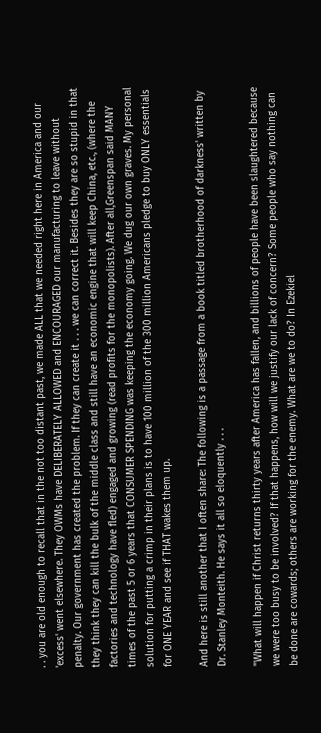. . you are old enough to recall that in the not too distant past, we made ALL that we needed right here in America and our 'excess' went elsewhere. They OWMs have DELIBERATELY ALLOWED and ENCOURAGED our manufacturing to leave without penalty. Our government has created the problem. If they can create it . . . we can correct it. Besides they are so stupid in that they think they can kill the bulk of the middle class and still have an economic engine that will keep China, etc., (where the factories and technology have fled) engaged and growing (read profits for the monopolists). After all,Greenspan said MANY times of the past 5 or 6 years that CONSUMER SPENDING was keeping the economy going. We dug our own graves. My personal solution for putting a crimp in their plans is to have 100 million of the 300 million Americans pledge to buy ONLY essentials for ONE YEAR and see if THAT wakes them up.

And here is still another that I often share: The following is a passage from a book titled brotherhood of darkness' written by Dr. Stanley Monteith. He says it all so eloquently . . .

"What will happen if Christ returns thirty years after America has fallen, and billions of people have been slaughtered because we were too busy to be involved? If that happens, how will we justify our lack of concern? Some people who say nothing can be done are cowards; others are working for the enemy. What are we to do? In Ezekiel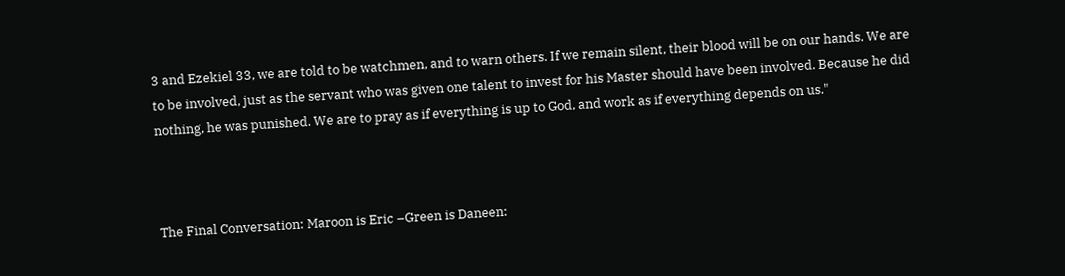3 and Ezekiel 33, we are told to be watchmen, and to warn others. If we remain silent, their blood will be on our hands. We are to be involved, just as the servant who was given one talent to invest for his Master should have been involved. Because he did nothing, he was punished. We are to pray as if everything is up to God, and work as if everything depends on us."



The Final Conversation: Maroon is Eric –Green is Daneen: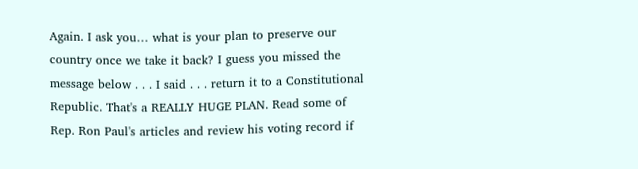Again. I ask you… what is your plan to preserve our country once we take it back? I guess you missed the message below . . . I said . . . return it to a Constitutional Republic. That's a REALLY HUGE PLAN. Read some of Rep. Ron Paul's articles and review his voting record if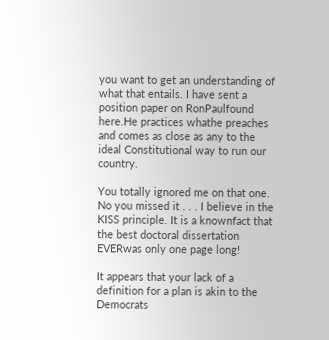you want to get an understanding of what that entails. I have sent a position paper on RonPaulfound here.He practices whathe preaches and comes as close as any to the ideal Constitutional way to run our country.

You totally ignored me on that one. No you missed it . . . I believe in the KISS principle. It is a knownfact that the best doctoral dissertation EVERwas only one page long!

It appears that your lack of a definition for a plan is akin to the Democrats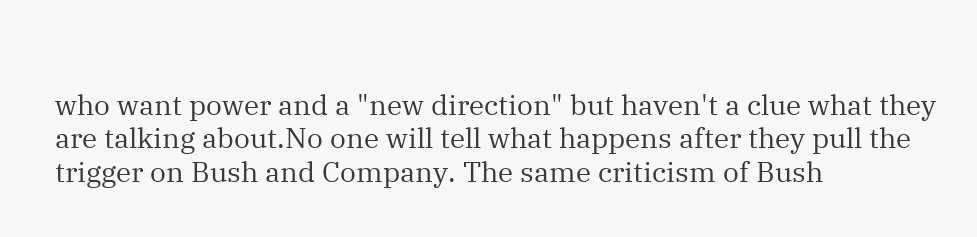who want power and a "new direction" but haven't a clue what they are talking about.No one will tell what happens after they pull the trigger on Bush and Company. The same criticism of Bush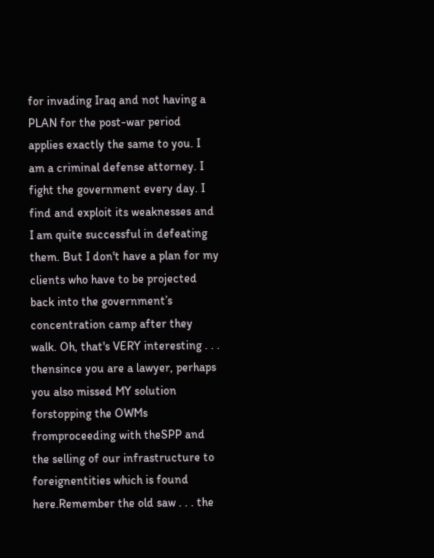for invading Iraq and not having a PLAN for the post-war period applies exactly the same to you. I am a criminal defense attorney. I fight the government every day. I find and exploit its weaknesses and I am quite successful in defeating them. But I don't have a plan for my clients who have to be projected back into the government’s concentration camp after they walk. Oh, that's VERY interesting . . . thensince you are a lawyer, perhaps you also missed MY solution forstopping the OWMs fromproceeding with theSPP and the selling of our infrastructure to foreignentities which is found here.Remember the old saw . . . the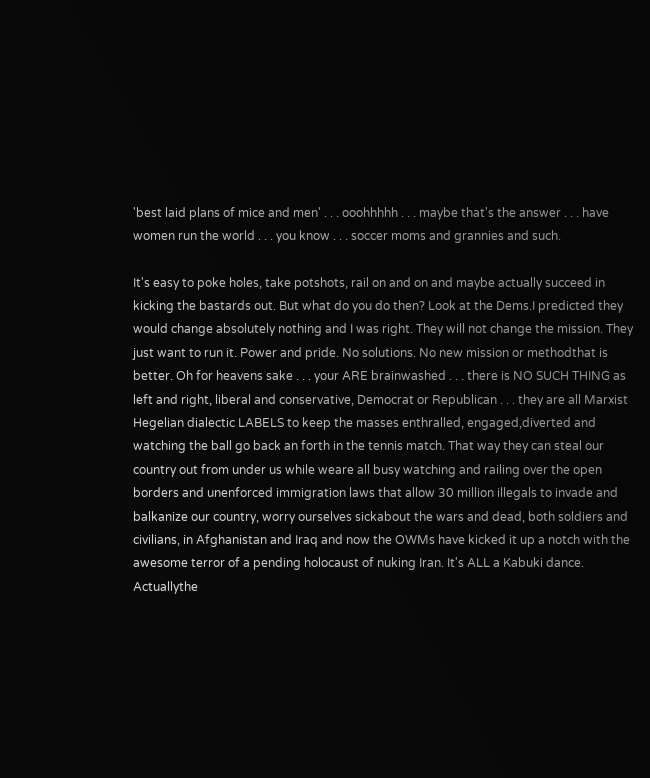'best laid plans of mice and men' . . . ooohhhhh . . . maybe that's the answer . . . have women run the world . . . you know . . . soccer moms and grannies and such.

It's easy to poke holes, take potshots, rail on and on and maybe actually succeed in kicking the bastards out. But what do you do then? Look at the Dems.I predicted they would change absolutely nothing and I was right. They will not change the mission. They just want to run it. Power and pride. No solutions. No new mission or methodthat is better. Oh for heavens sake . . . your ARE brainwashed . . . there is NO SUCH THING as left and right, liberal and conservative, Democrat or Republican . . . they are all Marxist Hegelian dialectic LABELS to keep the masses enthralled, engaged,diverted and watching the ball go back an forth in the tennis match. That way they can steal our country out from under us while weare all busy watching and railing over the open borders and unenforced immigration laws that allow 30 million illegals to invade and balkanize our country, worry ourselves sickabout the wars and dead, both soldiers and civilians, in Afghanistan and Iraq and now the OWMs have kicked it up a notch with the awesome terror of a pending holocaust of nuking Iran. It's ALL a Kabuki dance. Actuallythe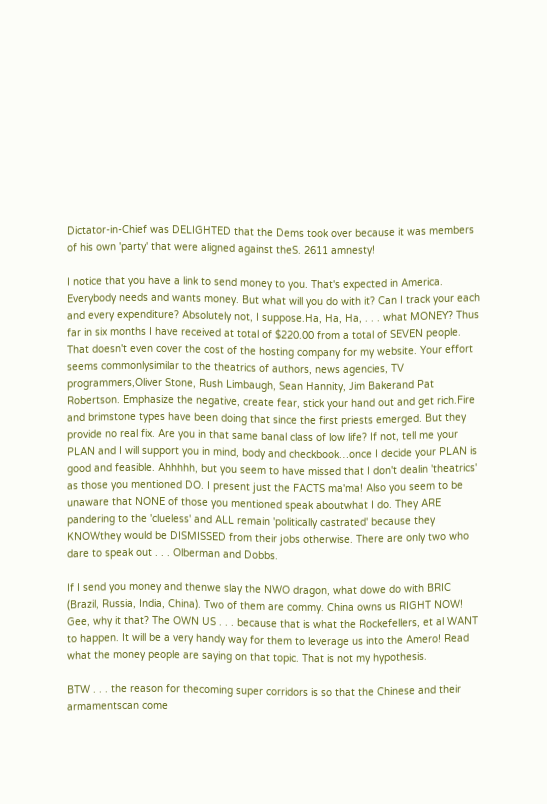Dictator-in-Chief was DELIGHTED that the Dems took over because it was members of his own 'party' that were aligned against theS. 2611 amnesty!

I notice that you have a link to send money to you. That's expected in America. Everybody needs and wants money. But what will you do with it? Can I track your each and every expenditure? Absolutely not, I suppose.Ha, Ha, Ha, . . . what MONEY? Thus far in six months I have received at total of $220.00 from a total of SEVEN people. That doesn't even cover the cost of the hosting company for my website. Your effort seems commonlysimilar to the theatrics of authors, news agencies, TV programmers,Oliver Stone, Rush Limbaugh, Sean Hannity, Jim Bakerand Pat Robertson. Emphasize the negative, create fear, stick your hand out and get rich.Fire and brimstone types have been doing that since the first priests emerged. But they provide no real fix. Are you in that same banal class of low life? If not, tell me your PLAN and I will support you in mind, body and checkbook…once I decide your PLAN is good and feasible. Ahhhhh, but you seem to have missed that I don't dealin 'theatrics' as those you mentioned DO. I present just the FACTS ma'ma! Also you seem to be unaware that NONE of those you mentioned speak aboutwhat I do. They ARE pandering to the 'clueless' and ALL remain 'politically castrated' because they KNOWthey would be DISMISSED from their jobs otherwise. There are only two who dare to speak out . . . Olberman and Dobbs.

If I send you money and thenwe slay the NWO dragon, what dowe do with BRIC (Brazil, Russia, India, China). Two of them are commy. China owns us RIGHT NOW! Gee, why it that? The OWN US . . . because that is what the Rockefellers, et al WANT to happen. It will be a very handy way for them to leverage us into the Amero! Read what the money people are saying on that topic. That is not my hypothesis.

BTW . . . the reason for thecoming super corridors is so that the Chinese and their armamentscan come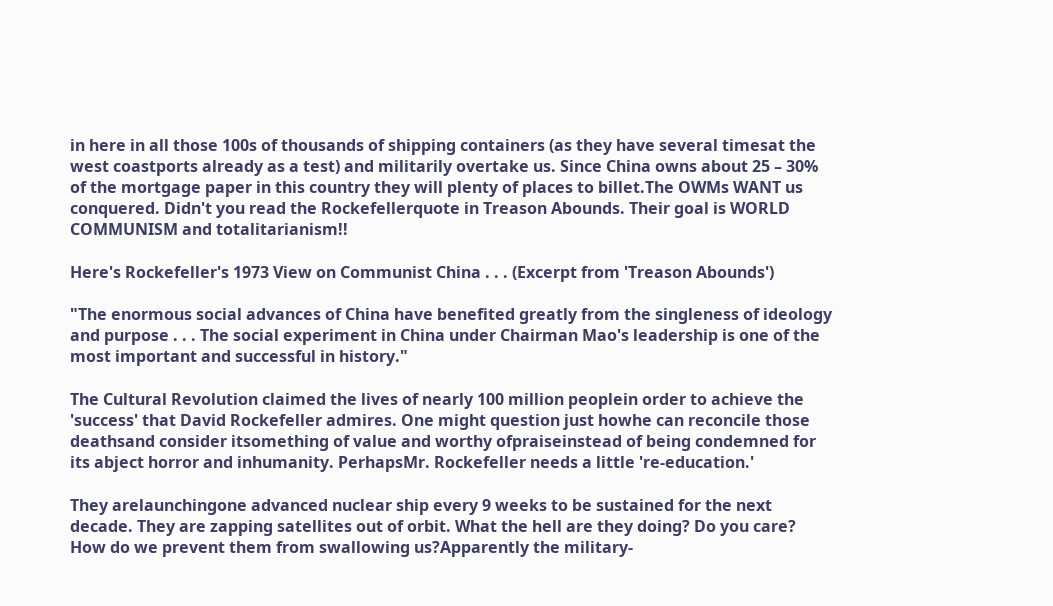in here in all those 100s of thousands of shipping containers (as they have several timesat the west coastports already as a test) and militarily overtake us. Since China owns about 25 – 30% of the mortgage paper in this country they will plenty of places to billet.The OWMs WANT us conquered. Didn't you read the Rockefellerquote in Treason Abounds. Their goal is WORLD COMMUNISM and totalitarianism!!

Here's Rockefeller's 1973 View on Communist China . . . (Excerpt from 'Treason Abounds')

"The enormous social advances of China have benefited greatly from the singleness of ideology and purpose . . . The social experiment in China under Chairman Mao's leadership is one of the most important and successful in history."

The Cultural Revolution claimed the lives of nearly 100 million peoplein order to achieve the 'success' that David Rockefeller admires. One might question just howhe can reconcile those deathsand consider itsomething of value and worthy ofpraiseinstead of being condemned for its abject horror and inhumanity. PerhapsMr. Rockefeller needs a little 're-education.'

They arelaunchingone advanced nuclear ship every 9 weeks to be sustained for the next decade. They are zapping satellites out of orbit. What the hell are they doing? Do you care? How do we prevent them from swallowing us?Apparently the military-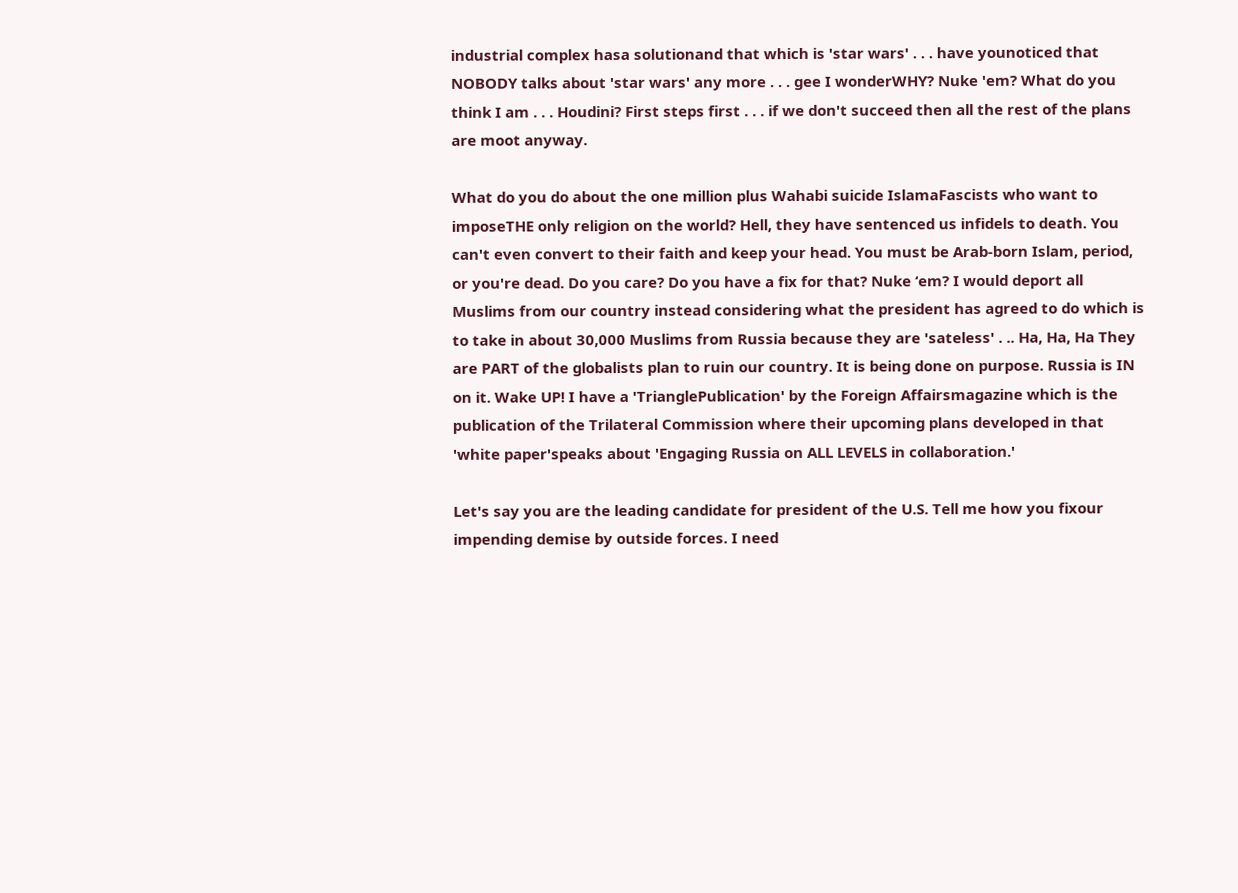industrial complex hasa solutionand that which is 'star wars' . . . have younoticed that NOBODY talks about 'star wars' any more . . . gee I wonderWHY? Nuke 'em? What do you think I am . . . Houdini? First steps first . . . if we don't succeed then all the rest of the plans are moot anyway.

What do you do about the one million plus Wahabi suicide IslamaFascists who want to imposeTHE only religion on the world? Hell, they have sentenced us infidels to death. You can't even convert to their faith and keep your head. You must be Arab-born Islam, period, or you're dead. Do you care? Do you have a fix for that? Nuke ‘em? I would deport all Muslims from our country instead considering what the president has agreed to do which is to take in about 30,000 Muslims from Russia because they are 'sateless' . .. Ha, Ha, Ha They are PART of the globalists plan to ruin our country. It is being done on purpose. Russia is IN on it. Wake UP! I have a 'TrianglePublication' by the Foreign Affairsmagazine which is the publication of the Trilateral Commission where their upcoming plans developed in that 'white paper'speaks about 'Engaging Russia on ALL LEVELS in collaboration.'

Let's say you are the leading candidate for president of the U.S. Tell me how you fixour impending demise by outside forces. I need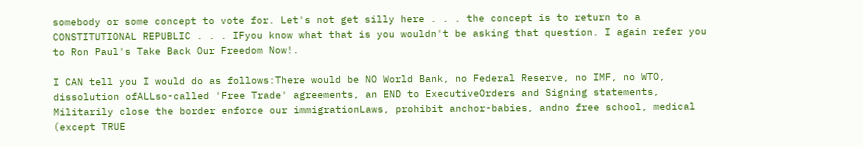somebody or some concept to vote for. Let's not get silly here . . . the concept is to return to a CONSTITUTIONAL REPUBLIC . . . IFyou know what that is you wouldn't be asking that question. I again refer you to Ron Paul's Take Back Our Freedom Now!.

I CAN tell you I would do as follows:There would be NO World Bank, no Federal Reserve, no IMF, no WTO, dissolution ofALLso-called 'Free Trade' agreements, an END to ExecutiveOrders and Signing statements, Militarily close the border enforce our immigrationLaws, prohibit anchor-babies, andno free school, medical (except TRUE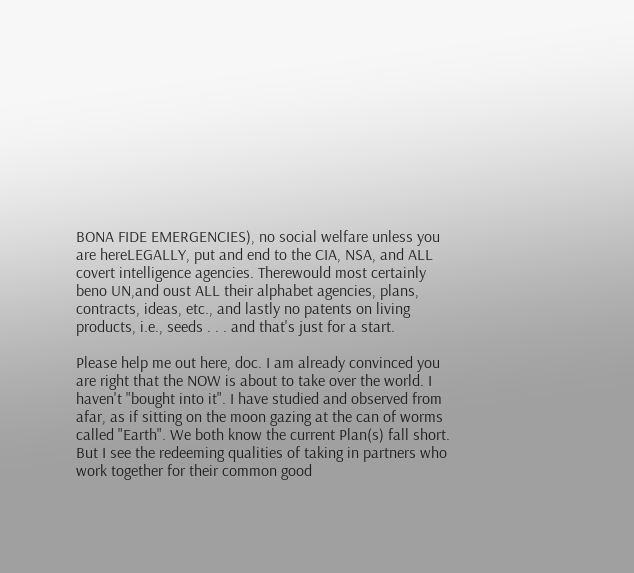BONA FIDE EMERGENCIES), no social welfare unless you are hereLEGALLY, put and end to the CIA, NSA, and ALL covert intelligence agencies. Therewould most certainly beno UN,and oust ALL their alphabet agencies, plans, contracts, ideas, etc., and lastly no patents on living products, i.e., seeds . . . and that's just for a start.

Please help me out here, doc. I am already convinced you are right that the NOW is about to take over the world. I haven't "bought into it". I have studied and observed from afar, as if sitting on the moon gazing at the can of worms called "Earth". We both know the current Plan(s) fall short. But I see the redeeming qualities of taking in partners who work together for their common good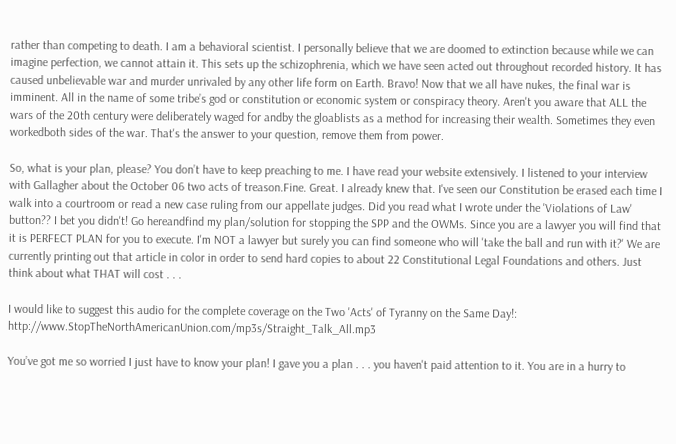rather than competing to death. I am a behavioral scientist. I personally believe that we are doomed to extinction because while we can imagine perfection, we cannot attain it. This sets up the schizophrenia, which we have seen acted out throughout recorded history. It has caused unbelievable war and murder unrivaled by any other life form on Earth. Bravo! Now that we all have nukes, the final war is imminent. All in the name of some tribe’s god or constitution or economic system or conspiracy theory. Aren't you aware that ALL the wars of the 20th century were deliberately waged for andby the gloablists as a method for increasing their wealth. Sometimes they even workedboth sides of the war. That's the answer to your question, remove them from power.

So, what is your plan, please? You don’t have to keep preaching to me. I have read your website extensively. I listened to your interview with Gallagher about the October 06 two acts of treason.Fine. Great. I already knew that. I've seen our Constitution be erased each time I walk into a courtroom or read a new case ruling from our appellate judges. Did you read what I wrote under the 'Violations of Law' button?? I bet you didn't! Go hereandfind my plan/solution for stopping the SPP and the OWMs. Since you are a lawyer you will find that it is PERFECT PLAN for you to execute. I'm NOT a lawyer but surely you can find someone who will 'take the ball and run with it?' We are currently printing out that article in color in order to send hard copies to about 22 Constitutional Legal Foundations and others. Just think about what THAT will cost . . .

I would like to suggest this audio for the complete coverage on the Two 'Acts' of Tyranny on the Same Day!: http://www.StopTheNorthAmericanUnion.com/mp3s/Straight_Talk_All.mp3

You’ve got me so worried I just have to know your plan! I gave you a plan . . . you haven't paid attention to it. You are in a hurry to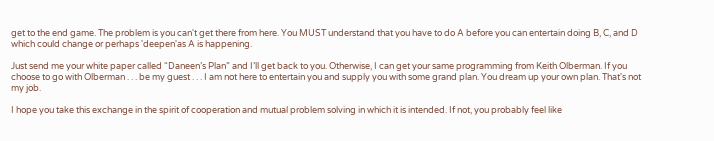get to the end game. The problem is you can't get there from here. You MUST understand that you have to do A before you can entertain doing B, C, and D which could change or perhaps 'deepen'as A is happening.

Just send me your white paper called “Daneen’s Plan” and I’ll get back to you. Otherwise, I can get your same programming from Keith Olberman. If you choose to go with Olberman . . . be my guest . . . I am not here to entertain you and supply you with some grand plan. You dream up your own plan. That's not my job.

I hope you take this exchange in the spirit of cooperation and mutual problem solving in which it is intended. If not, you probably feel like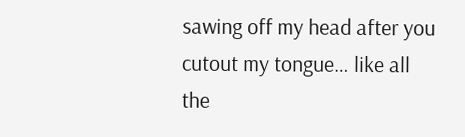sawing off my head after you cutout my tongue… like all the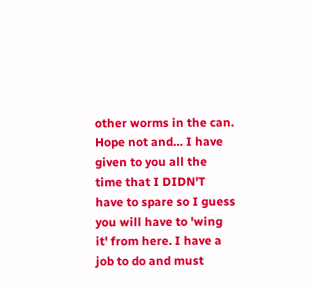other worms in the can. Hope not and… I have given to you all the time that I DIDN'T have to spare so I guess you will have to 'wing it' from here. I have a job to do and must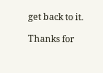get back to it.

Thanks for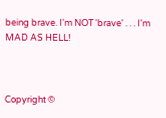being brave. I'm NOT 'brave' . . . I'm MAD AS HELL!



Copyright ©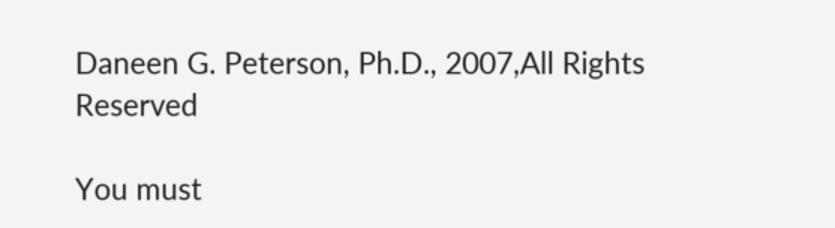Daneen G. Peterson, Ph.D., 2007,All Rights Reserved

You must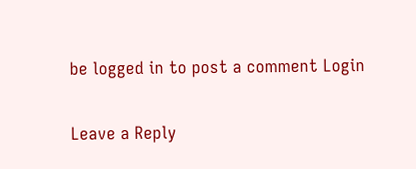be logged in to post a comment Login

Leave a Reply